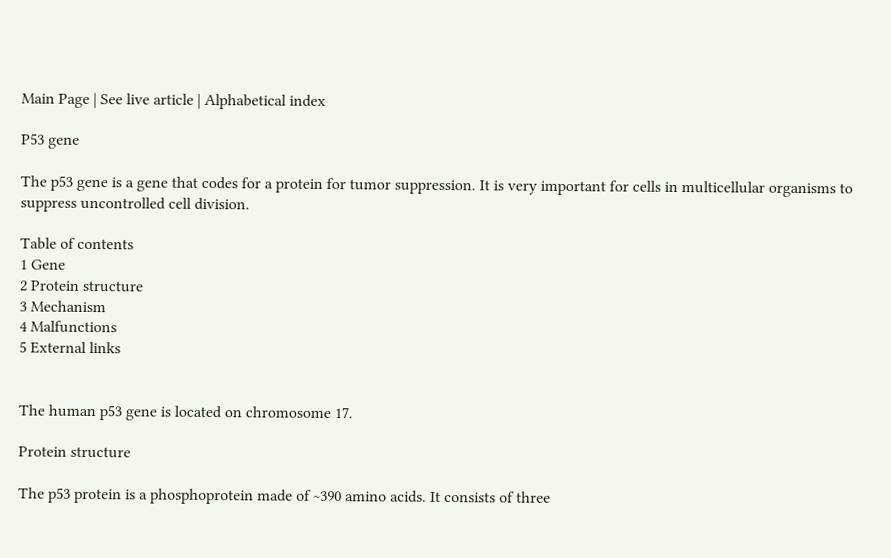Main Page | See live article | Alphabetical index

P53 gene

The p53 gene is a gene that codes for a protein for tumor suppression. It is very important for cells in multicellular organisms to suppress uncontrolled cell division.

Table of contents
1 Gene
2 Protein structure
3 Mechanism
4 Malfunctions
5 External links


The human p53 gene is located on chromosome 17.

Protein structure

The p53 protein is a phosphoprotein made of ~390 amino acids. It consists of three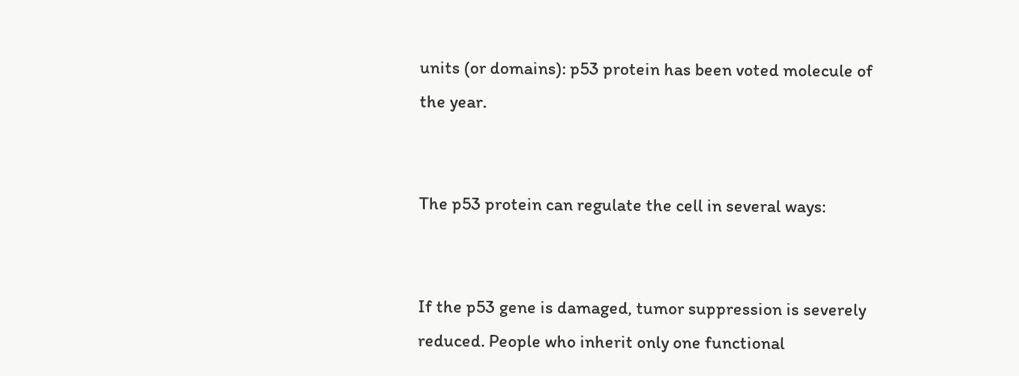units (or domains): p53 protein has been voted molecule of the year.


The p53 protein can regulate the cell in several ways:


If the p53 gene is damaged, tumor suppression is severely reduced. People who inherit only one functional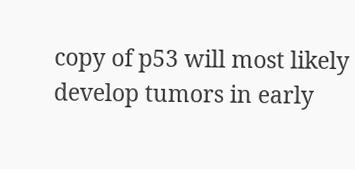copy of p53 will most likely develop tumors in early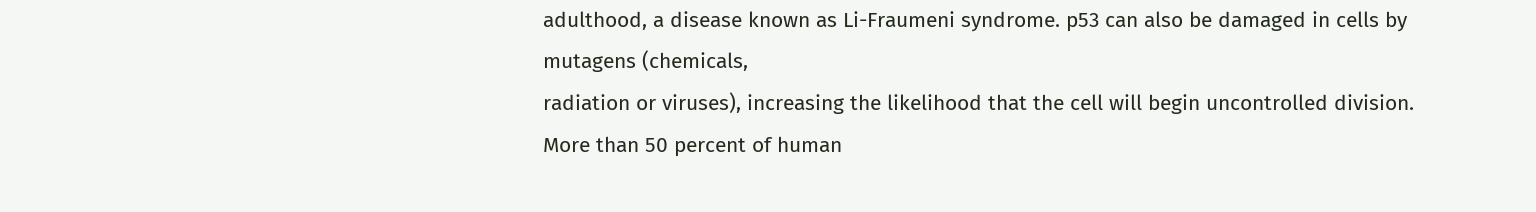adulthood, a disease known as Li-Fraumeni syndrome. p53 can also be damaged in cells by mutagens (chemicals,
radiation or viruses), increasing the likelihood that the cell will begin uncontrolled division. More than 50 percent of human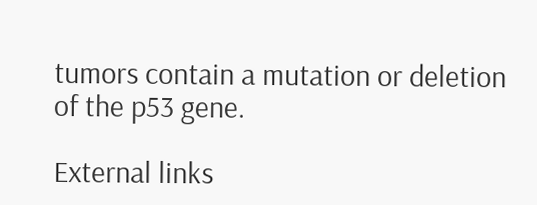tumors contain a mutation or deletion of the p53 gene.

External links